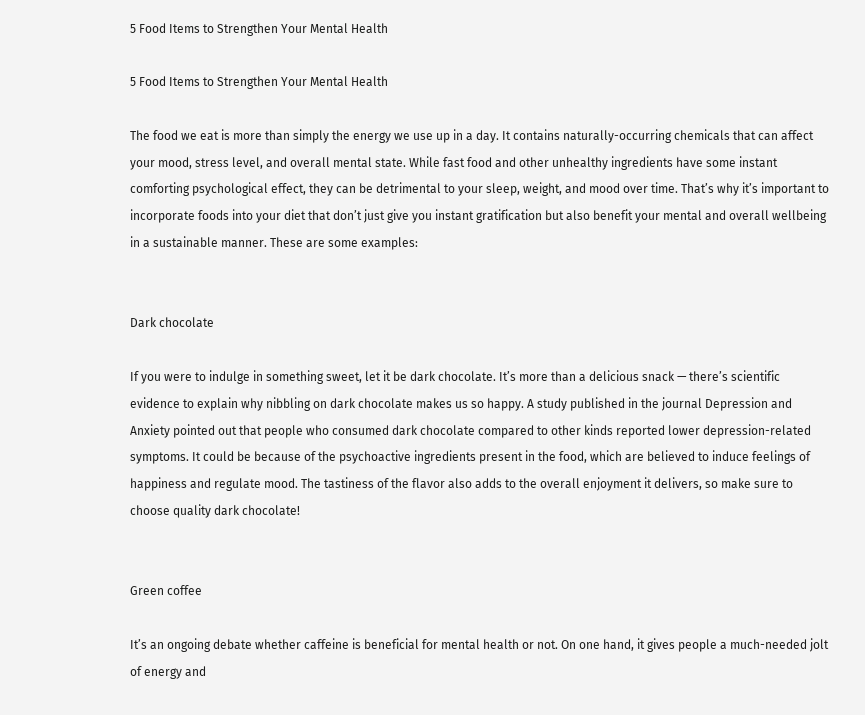5 Food Items to Strengthen Your Mental Health

5 Food Items to Strengthen Your Mental Health

The food we eat is more than simply the energy we use up in a day. It contains naturally-occurring chemicals that can affect your mood, stress level, and overall mental state. While fast food and other unhealthy ingredients have some instant comforting psychological effect, they can be detrimental to your sleep, weight, and mood over time. That’s why it’s important to incorporate foods into your diet that don’t just give you instant gratification but also benefit your mental and overall wellbeing in a sustainable manner. These are some examples:


Dark chocolate

If you were to indulge in something sweet, let it be dark chocolate. It’s more than a delicious snack — there’s scientific evidence to explain why nibbling on dark chocolate makes us so happy. A study published in the journal Depression and Anxiety pointed out that people who consumed dark chocolate compared to other kinds reported lower depression-related symptoms. It could be because of the psychoactive ingredients present in the food, which are believed to induce feelings of happiness and regulate mood. The tastiness of the flavor also adds to the overall enjoyment it delivers, so make sure to choose quality dark chocolate!


Green coffee

It’s an ongoing debate whether caffeine is beneficial for mental health or not. On one hand, it gives people a much-needed jolt of energy and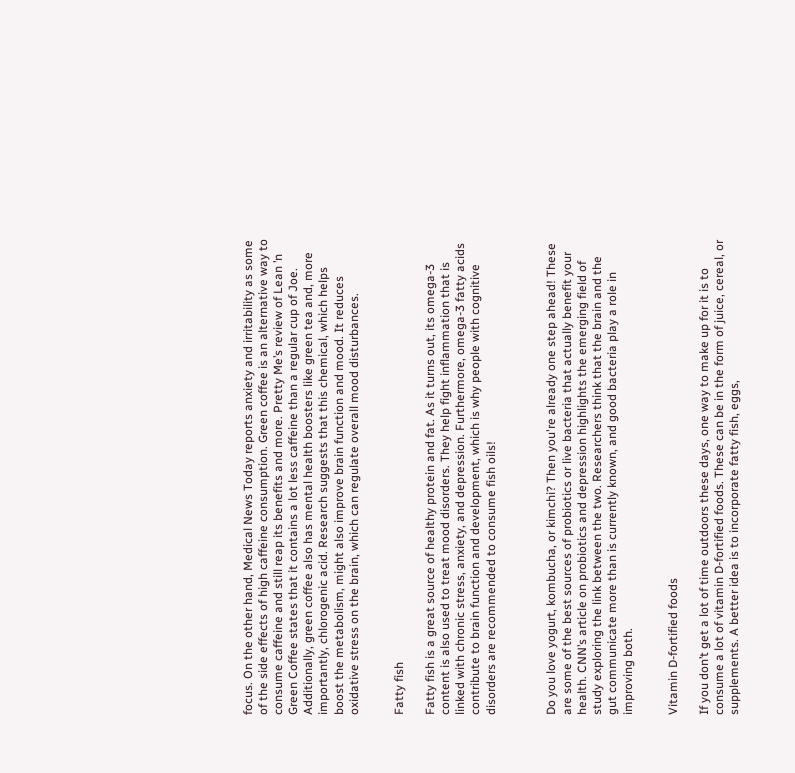focus. On the other hand, Medical News Today reports anxiety and irritability as some of the side effects of high caffeine consumption. Green coffee is an alternative way to consume caffeine and still reap its benefits and more. Pretty Me’s review of Lean ’n Green Coffee states that it contains a lot less caffeine than a regular cup of Joe. Additionally, green coffee also has mental health boosters like green tea and, more importantly, chlorogenic acid. Research suggests that this chemical, which helps boost the metabolism, might also improve brain function and mood. It reduces oxidative stress on the brain, which can regulate overall mood disturbances.


Fatty fish

Fatty fish is a great source of healthy protein and fat. As it turns out, its omega-3 content is also used to treat mood disorders. They help fight inflammation that is linked with chronic stress, anxiety, and depression. Furthermore, omega-3 fatty acids contribute to brain function and development, which is why people with cognitive disorders are recommended to consume fish oils!



Do you love yogurt, kombucha, or kimchi? Then you're already one step ahead! These are some of the best sources of probiotics or live bacteria that actually benefit your health. CNN’s article on probiotics and depression highlights the emerging field of study exploring the link between the two. Researchers think that the brain and the gut communicate more than is currently known, and good bacteria play a role in improving both.


Vitamin D-fortified foods

If you don’t get a lot of time outdoors these days, one way to make up for it is to consume a lot of vitamin D-fortified foods. These can be in the form of juice, cereal, or supplements. A better idea is to incorporate fatty fish, eggs,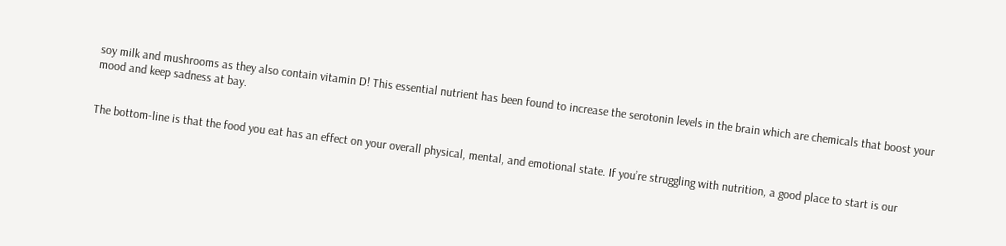soy milk and mushrooms as they also contain vitamin D! This essential nutrient has been found to increase the serotonin levels in the brain which are chemicals that boost your mood and keep sadness at bay.


The bottom-line is that the food you eat has an effect on your overall physical, mental, and emotional state. If you’re struggling with nutrition, a good place to start is our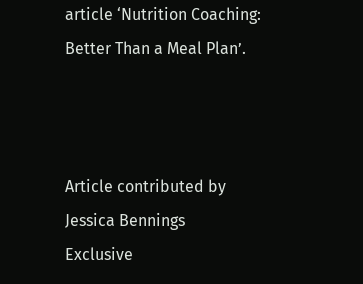article ‘Nutrition Coaching: Better Than a Meal Plan’.



Article contributed by Jessica Bennings
Exclusive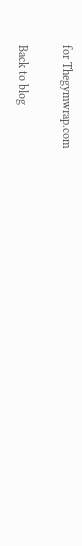for Thegymwrap.com

Back to blog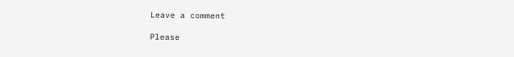Leave a comment

Please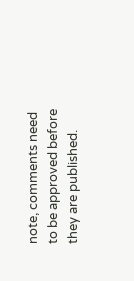note, comments need to be approved before they are published.